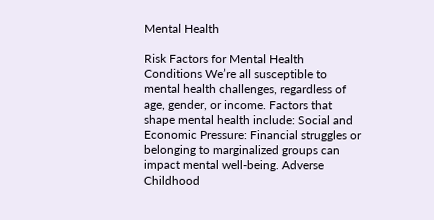Mental Health

Risk Factors for Mental Health Conditions We’re all susceptible to mental health challenges, regardless of age, gender, or income. Factors that shape mental health include: Social and Economic Pressure: Financial struggles or belonging to marginalized groups can impact mental well-being. Adverse Childhood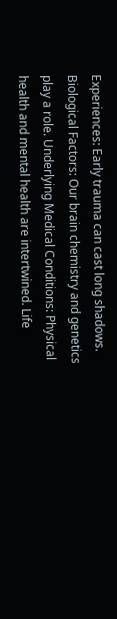Experiences: Early trauma can cast long shadows. Biological Factors: Our brain chemistry and genetics play a role. Underlying Medical Conditions: Physical health and mental health are intertwined. Life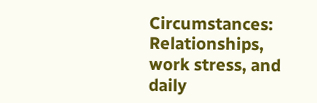Circumstances: Relationships, work stress, and daily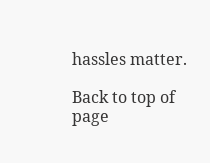hassles matter.

Back to top of page